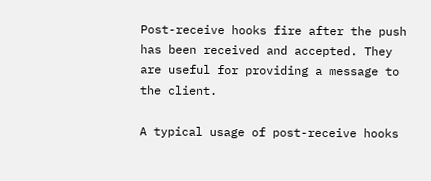Post-receive hooks fire after the push has been received and accepted. They are useful for providing a message to the client.

A typical usage of post-receive hooks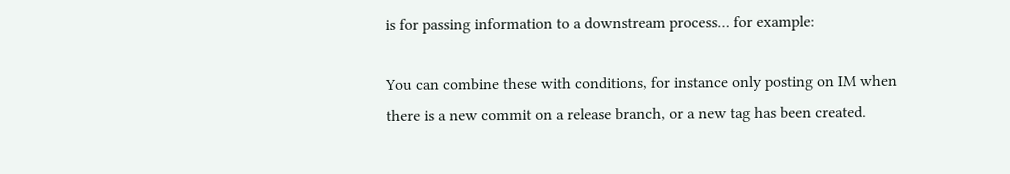is for passing information to a downstream process… for example:

You can combine these with conditions, for instance only posting on IM when there is a new commit on a release branch, or a new tag has been created.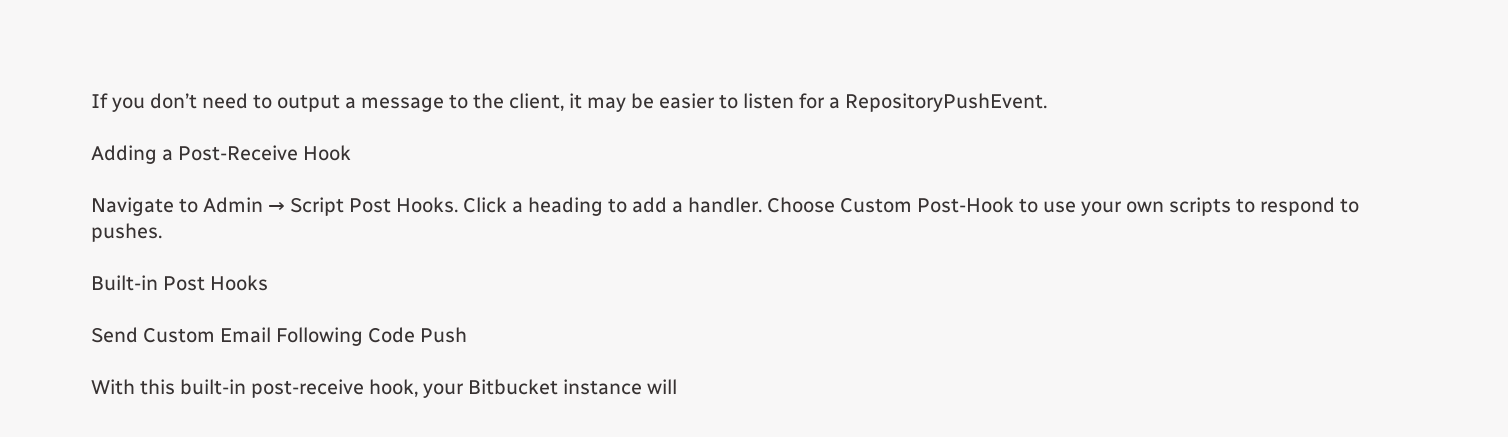If you don’t need to output a message to the client, it may be easier to listen for a RepositoryPushEvent.

Adding a Post-Receive Hook

Navigate to Admin → Script Post Hooks. Click a heading to add a handler. Choose Custom Post-Hook to use your own scripts to respond to pushes.

Built-in Post Hooks

Send Custom Email Following Code Push

With this built-in post-receive hook, your Bitbucket instance will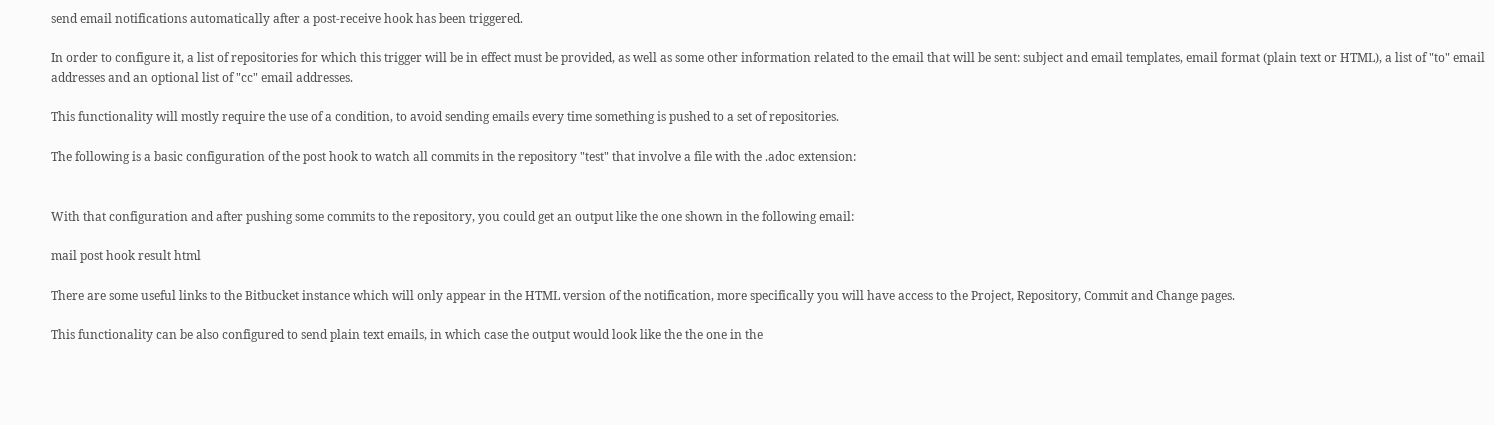send email notifications automatically after a post-receive hook has been triggered.

In order to configure it, a list of repositories for which this trigger will be in effect must be provided, as well as some other information related to the email that will be sent: subject and email templates, email format (plain text or HTML), a list of "to" email addresses and an optional list of "cc" email addresses.

This functionality will mostly require the use of a condition, to avoid sending emails every time something is pushed to a set of repositories.

The following is a basic configuration of the post hook to watch all commits in the repository "test" that involve a file with the .adoc extension:


With that configuration and after pushing some commits to the repository, you could get an output like the one shown in the following email:

mail post hook result html

There are some useful links to the Bitbucket instance which will only appear in the HTML version of the notification, more specifically you will have access to the Project, Repository, Commit and Change pages.

This functionality can be also configured to send plain text emails, in which case the output would look like the the one in the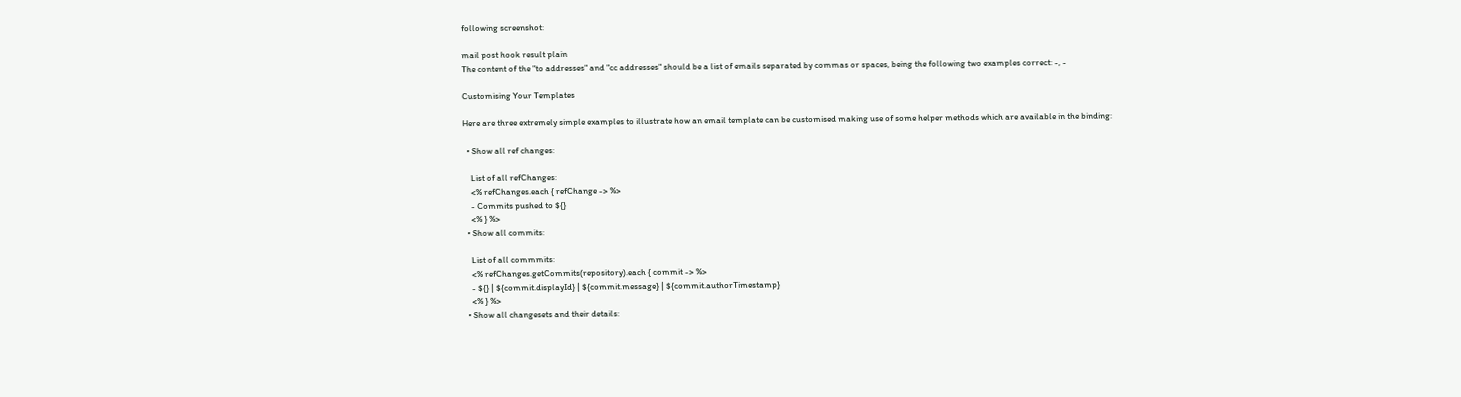following screenshot:

mail post hook result plain
The content of the "to addresses" and "cc addresses" should be a list of emails separated by commas or spaces, being the following two examples correct: -, -

Customising Your Templates

Here are three extremely simple examples to illustrate how an email template can be customised making use of some helper methods which are available in the binding:

  • Show all ref changes:

    List of all refChanges:
    <% refChanges.each { refChange -> %>
    - Commits pushed to ${}
    <% } %>
  • Show all commits:

    List of all commmits:
    <% refChanges.getCommits(repository).each { commit -> %>
    - ${} | ${commit.displayId} | ${commit.message} | ${commit.authorTimestamp}
    <% } %>
  • Show all changesets and their details: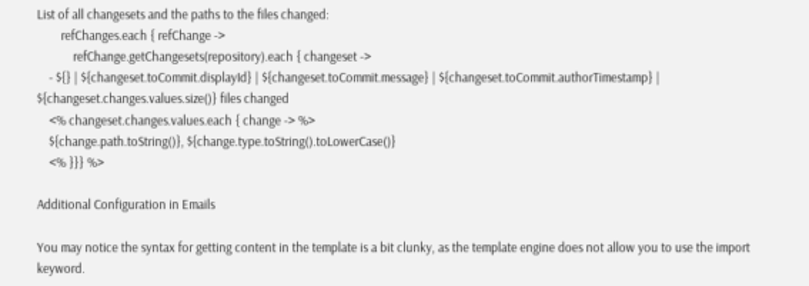List of all changesets and the paths to the files changed:
        refChanges.each { refChange ->
            refChange.getChangesets(repository).each { changeset ->
    - ${} | ${changeset.toCommit.displayId} | ${changeset.toCommit.message} | ${changeset.toCommit.authorTimestamp} | ${changeset.changes.values.size()} files changed
    <% changeset.changes.values.each { change -> %>
    ${change.path.toString()}, ${change.type.toString().toLowerCase()}
    <% }}} %>

Additional Configuration in Emails

You may notice the syntax for getting content in the template is a bit clunky, as the template engine does not allow you to use the import keyword.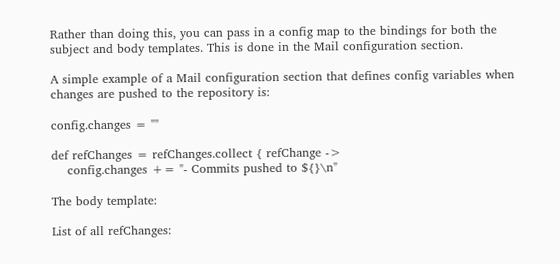Rather than doing this, you can pass in a config map to the bindings for both the subject and body templates. This is done in the Mail configuration section.

A simple example of a Mail configuration section that defines config variables when changes are pushed to the repository is:

config.changes = ""

def refChanges = refChanges.collect { refChange ->
    config.changes += "- Commits pushed to ${}\n"

The body template:

List of all refChanges: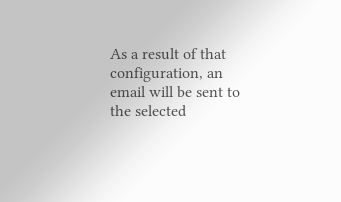As a result of that configuration, an email will be sent to the selected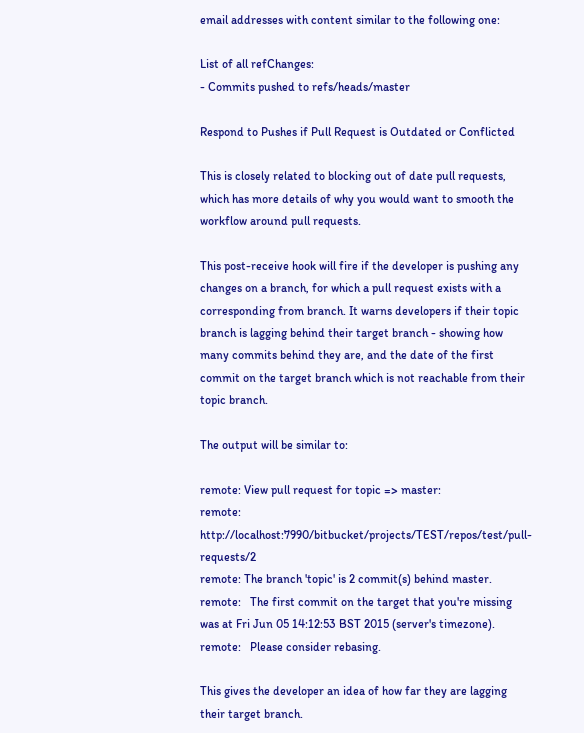email addresses with content similar to the following one:

List of all refChanges:
- Commits pushed to refs/heads/master

Respond to Pushes if Pull Request is Outdated or Conflicted

This is closely related to blocking out of date pull requests, which has more details of why you would want to smooth the workflow around pull requests.

This post-receive hook will fire if the developer is pushing any changes on a branch, for which a pull request exists with a corresponding from branch. It warns developers if their topic branch is lagging behind their target branch - showing how many commits behind they are, and the date of the first commit on the target branch which is not reachable from their topic branch.

The output will be similar to:

remote: View pull request for topic => master:
remote:   http://localhost:7990/bitbucket/projects/TEST/repos/test/pull-requests/2
remote: The branch 'topic' is 2 commit(s) behind master.
remote:   The first commit on the target that you're missing was at Fri Jun 05 14:12:53 BST 2015 (server's timezone).
remote:   Please consider rebasing.

This gives the developer an idea of how far they are lagging their target branch.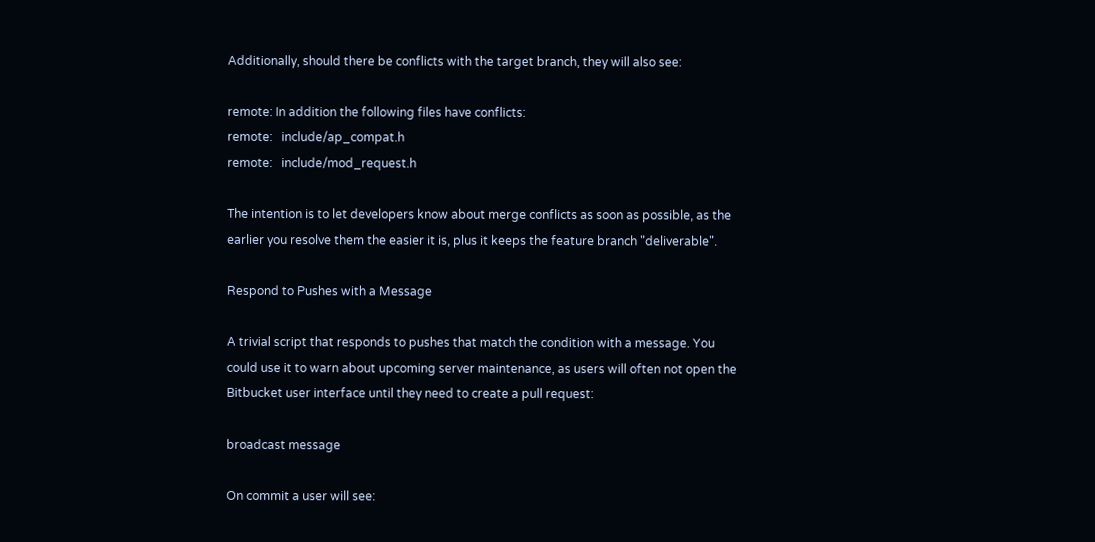Additionally, should there be conflicts with the target branch, they will also see:

remote: In addition the following files have conflicts:
remote:   include/ap_compat.h
remote:   include/mod_request.h

The intention is to let developers know about merge conflicts as soon as possible, as the earlier you resolve them the easier it is, plus it keeps the feature branch "deliverable".

Respond to Pushes with a Message

A trivial script that responds to pushes that match the condition with a message. You could use it to warn about upcoming server maintenance, as users will often not open the Bitbucket user interface until they need to create a pull request:

broadcast message

On commit a user will see: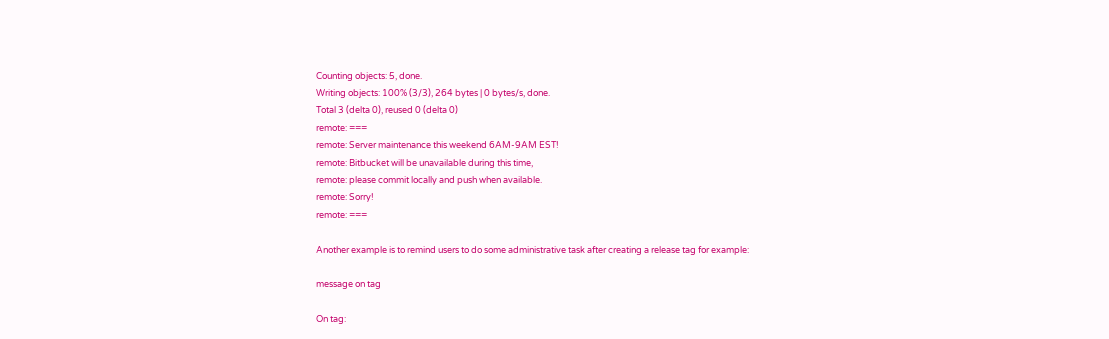Counting objects: 5, done.
Writing objects: 100% (3/3), 264 bytes | 0 bytes/s, done.
Total 3 (delta 0), reused 0 (delta 0)
remote: ===
remote: Server maintenance this weekend 6AM-9AM EST!
remote: Bitbucket will be unavailable during this time,
remote: please commit locally and push when available.
remote: Sorry!
remote: ===

Another example is to remind users to do some administrative task after creating a release tag for example:

message on tag

On tag: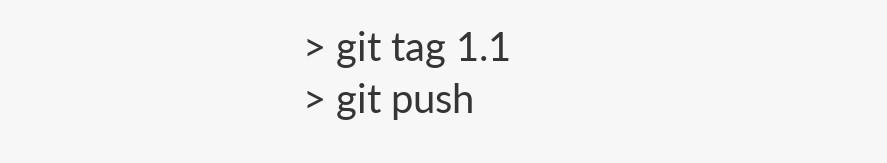> git tag 1.1
> git push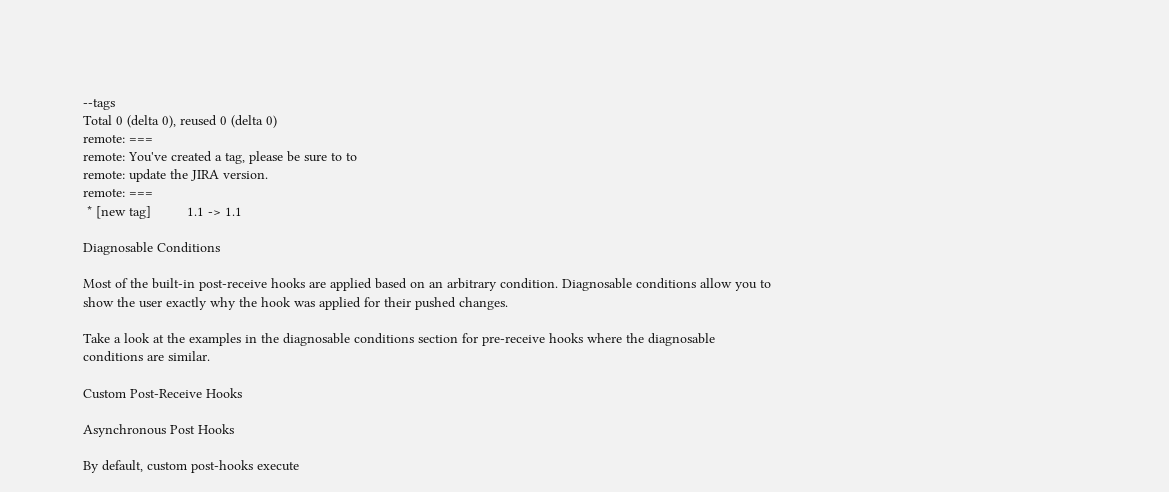--tags
Total 0 (delta 0), reused 0 (delta 0)
remote: ===
remote: You've created a tag, please be sure to to
remote: update the JIRA version.
remote: ===
 * [new tag]         1.1 -> 1.1

Diagnosable Conditions

Most of the built-in post-receive hooks are applied based on an arbitrary condition. Diagnosable conditions allow you to show the user exactly why the hook was applied for their pushed changes.

Take a look at the examples in the diagnosable conditions section for pre-receive hooks where the diagnosable conditions are similar.

Custom Post-Receive Hooks

Asynchronous Post Hooks

By default, custom post-hooks execute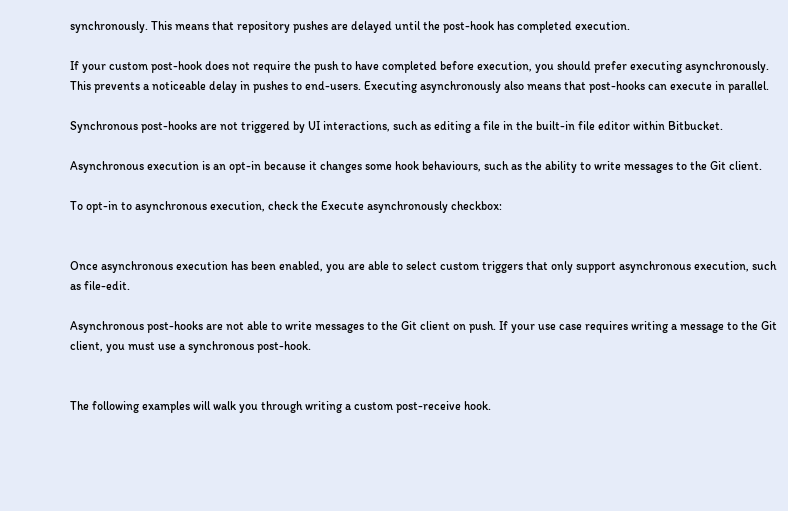synchronously. This means that repository pushes are delayed until the post-hook has completed execution.

If your custom post-hook does not require the push to have completed before execution, you should prefer executing asynchronously. This prevents a noticeable delay in pushes to end-users. Executing asynchronously also means that post-hooks can execute in parallel.

Synchronous post-hooks are not triggered by UI interactions, such as editing a file in the built-in file editor within Bitbucket.

Asynchronous execution is an opt-in because it changes some hook behaviours, such as the ability to write messages to the Git client.

To opt-in to asynchronous execution, check the Execute asynchronously checkbox:


Once asynchronous execution has been enabled, you are able to select custom triggers that only support asynchronous execution, such as file-edit.

Asynchronous post-hooks are not able to write messages to the Git client on push. If your use case requires writing a message to the Git client, you must use a synchronous post-hook.


The following examples will walk you through writing a custom post-receive hook.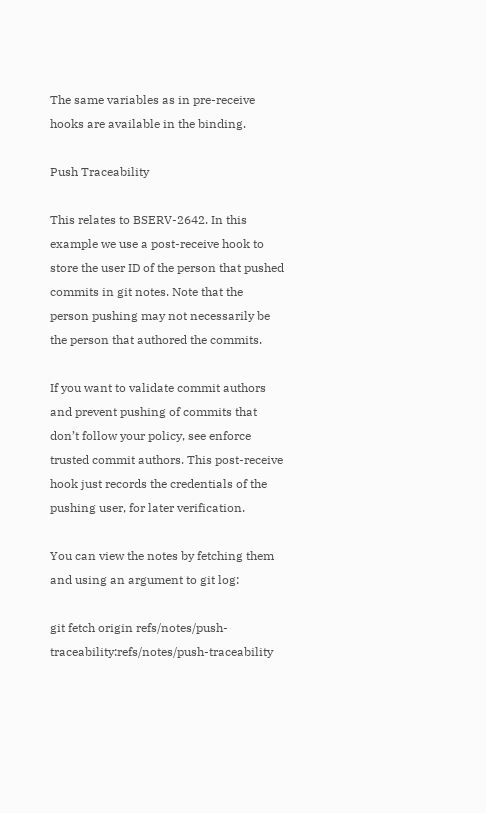The same variables as in pre-receive hooks are available in the binding.

Push Traceability

This relates to BSERV-2642. In this example we use a post-receive hook to store the user ID of the person that pushed commits in git notes. Note that the person pushing may not necessarily be the person that authored the commits.

If you want to validate commit authors and prevent pushing of commits that don’t follow your policy, see enforce trusted commit authors. This post-receive hook just records the credentials of the pushing user, for later verification.

You can view the notes by fetching them and using an argument to git log:

git fetch origin refs/notes/push-traceability:refs/notes/push-traceability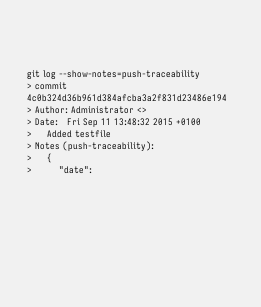git log --show-notes=push-traceability
> commit 4c0b324d36b961d384afcba3a2f831d23486e194
> Author: Administrator <>
> Date:   Fri Sep 11 13:48:32 2015 +0100
>     Added testfile
> Notes (push-traceability):
>     {
>         "date":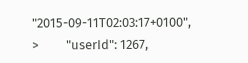"2015-09-11T02:03:17+0100",
>         "userId": 1267,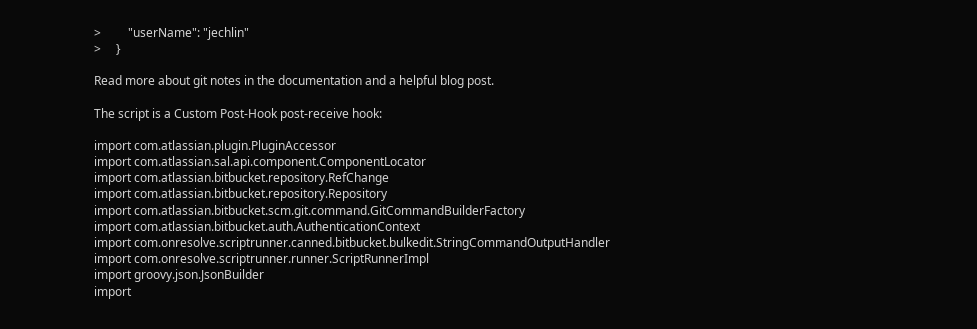>         "userName": "jechlin"
>     }

Read more about git notes in the documentation and a helpful blog post.

The script is a Custom Post-Hook post-receive hook:

import com.atlassian.plugin.PluginAccessor
import com.atlassian.sal.api.component.ComponentLocator
import com.atlassian.bitbucket.repository.RefChange
import com.atlassian.bitbucket.repository.Repository
import com.atlassian.bitbucket.scm.git.command.GitCommandBuilderFactory
import com.atlassian.bitbucket.auth.AuthenticationContext
import com.onresolve.scriptrunner.canned.bitbucket.bulkedit.StringCommandOutputHandler
import com.onresolve.scriptrunner.runner.ScriptRunnerImpl
import groovy.json.JsonBuilder
import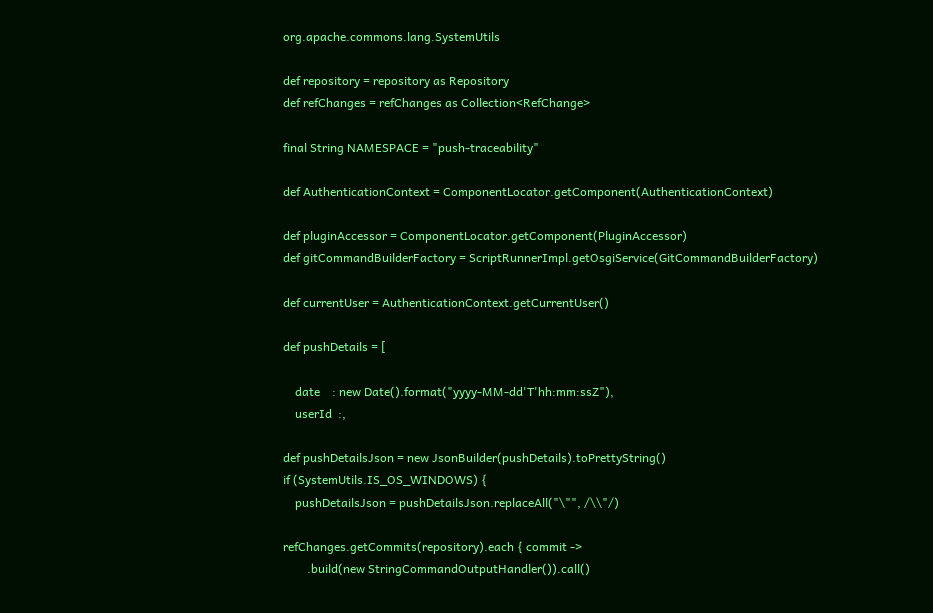org.apache.commons.lang.SystemUtils

def repository = repository as Repository
def refChanges = refChanges as Collection<RefChange>

final String NAMESPACE = "push-traceability"

def AuthenticationContext = ComponentLocator.getComponent(AuthenticationContext)

def pluginAccessor = ComponentLocator.getComponent(PluginAccessor)
def gitCommandBuilderFactory = ScriptRunnerImpl.getOsgiService(GitCommandBuilderFactory)

def currentUser = AuthenticationContext.getCurrentUser()

def pushDetails = [

    date    : new Date().format("yyyy-MM-dd'T'hh:mm:ssZ"),
    userId  :,

def pushDetailsJson = new JsonBuilder(pushDetails).toPrettyString()
if (SystemUtils.IS_OS_WINDOWS) {
    pushDetailsJson = pushDetailsJson.replaceAll("\"", /\\"/)

refChanges.getCommits(repository).each { commit ->
        .build(new StringCommandOutputHandler()).call()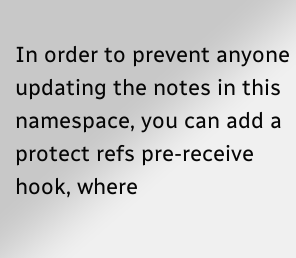In order to prevent anyone updating the notes in this namespace, you can add a protect refs pre-receive hook, where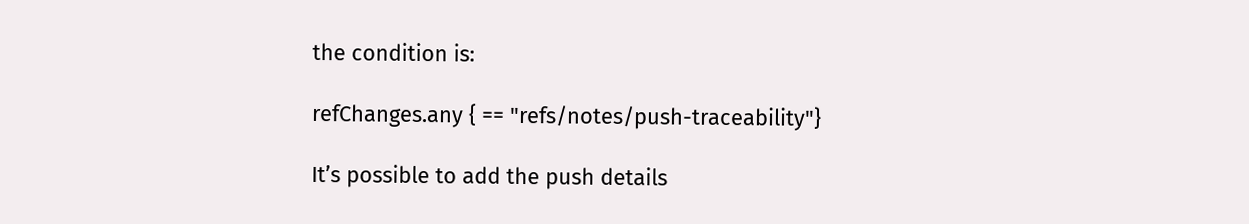the condition is:

refChanges.any { == "refs/notes/push-traceability"}

It’s possible to add the push details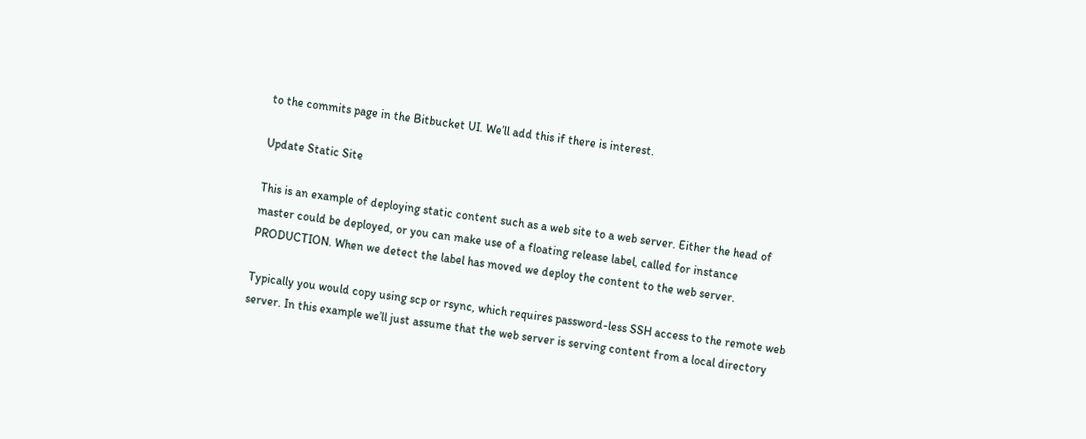to the commits page in the Bitbucket UI. We’ll add this if there is interest.

Update Static Site

This is an example of deploying static content such as a web site to a web server. Either the head of master could be deployed, or you can make use of a floating release label, called for instance PRODUCTION. When we detect the label has moved we deploy the content to the web server.

Typically you would copy using scp or rsync, which requires password-less SSH access to the remote web server. In this example we’ll just assume that the web server is serving content from a local directory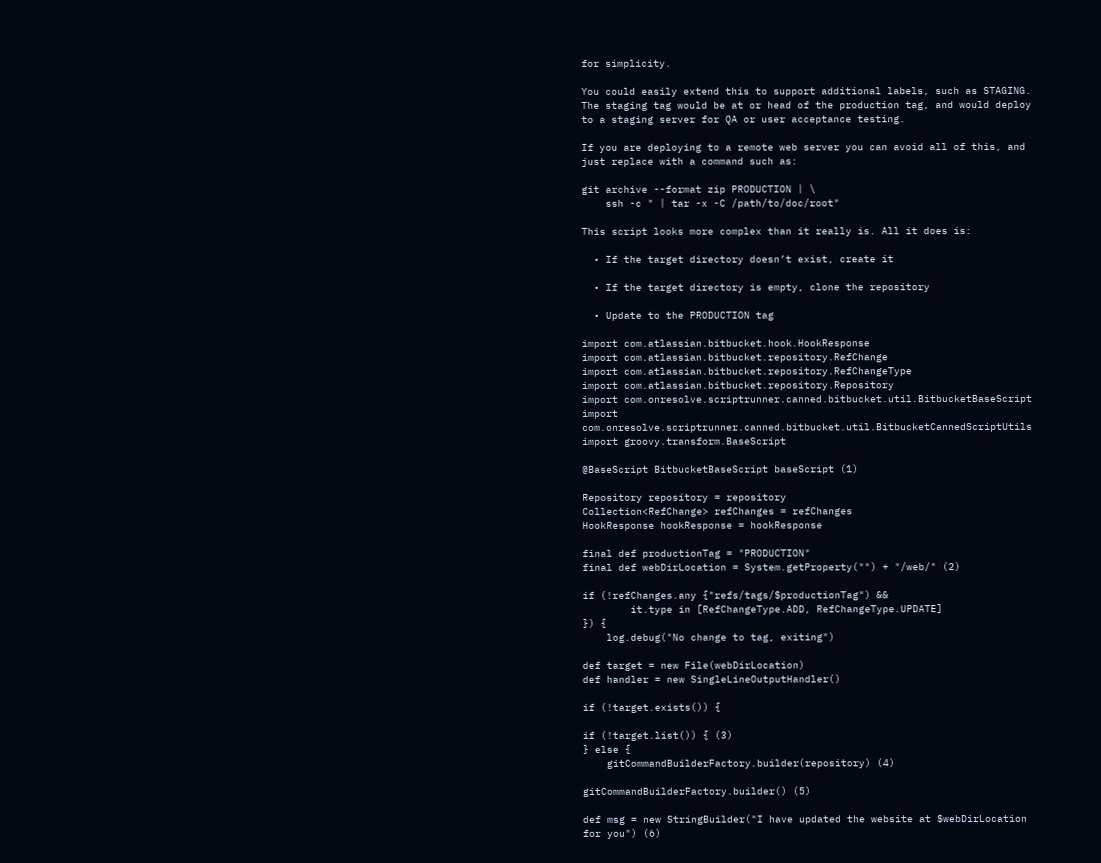for simplicity.

You could easily extend this to support additional labels, such as STAGING. The staging tag would be at or head of the production tag, and would deploy to a staging server for QA or user acceptance testing.

If you are deploying to a remote web server you can avoid all of this, and just replace with a command such as:

git archive --format zip PRODUCTION | \
    ssh -c " | tar -x -C /path/to/doc/root"

This script looks more complex than it really is. All it does is:

  • If the target directory doesn’t exist, create it

  • If the target directory is empty, clone the repository

  • Update to the PRODUCTION tag

import com.atlassian.bitbucket.hook.HookResponse
import com.atlassian.bitbucket.repository.RefChange
import com.atlassian.bitbucket.repository.RefChangeType
import com.atlassian.bitbucket.repository.Repository
import com.onresolve.scriptrunner.canned.bitbucket.util.BitbucketBaseScript
import com.onresolve.scriptrunner.canned.bitbucket.util.BitbucketCannedScriptUtils
import groovy.transform.BaseScript

@BaseScript BitbucketBaseScript baseScript (1)

Repository repository = repository
Collection<RefChange> refChanges = refChanges
HookResponse hookResponse = hookResponse

final def productionTag = "PRODUCTION"
final def webDirLocation = System.getProperty("") + "/web/" (2)

if (!refChanges.any {"refs/tags/$productionTag") &&
        it.type in [RefChangeType.ADD, RefChangeType.UPDATE]
}) {
    log.debug("No change to tag, exiting")

def target = new File(webDirLocation)
def handler = new SingleLineOutputHandler()

if (!target.exists()) {

if (!target.list()) { (3)
} else {
    gitCommandBuilderFactory.builder(repository) (4)

gitCommandBuilderFactory.builder() (5)

def msg = new StringBuilder("I have updated the website at $webDirLocation for you") (6)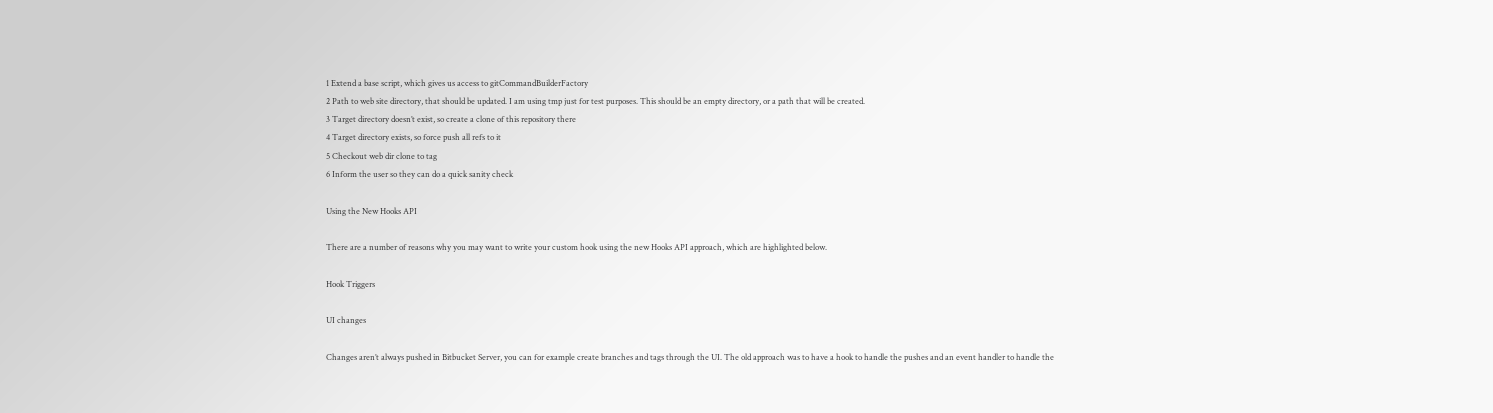1 Extend a base script, which gives us access to gitCommandBuilderFactory
2 Path to web site directory, that should be updated. I am using tmp just for test purposes. This should be an empty directory, or a path that will be created.
3 Target directory doesn’t exist, so create a clone of this repository there
4 Target directory exists, so force push all refs to it
5 Checkout web dir clone to tag
6 Inform the user so they can do a quick sanity check

Using the New Hooks API

There are a number of reasons why you may want to write your custom hook using the new Hooks API approach, which are highlighted below.

Hook Triggers

UI changes

Changes aren’t always pushed in Bitbucket Server, you can for example create branches and tags through the UI. The old approach was to have a hook to handle the pushes and an event handler to handle the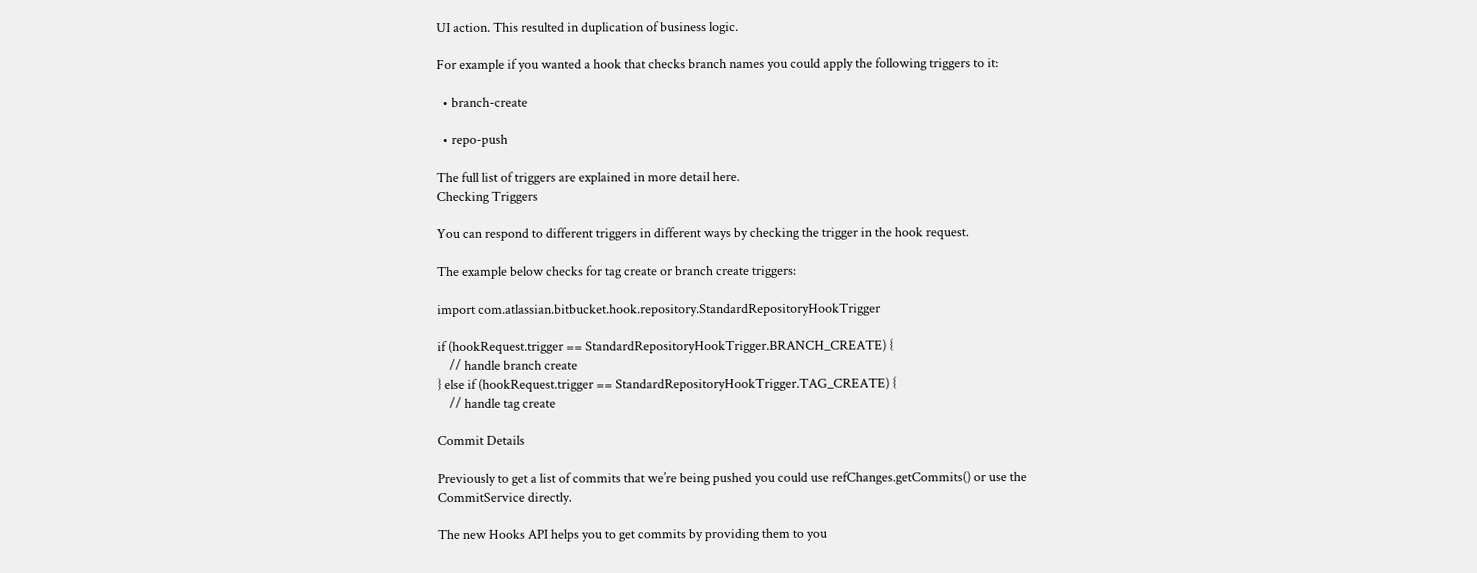UI action. This resulted in duplication of business logic.

For example if you wanted a hook that checks branch names you could apply the following triggers to it:

  • branch-create

  • repo-push

The full list of triggers are explained in more detail here.
Checking Triggers

You can respond to different triggers in different ways by checking the trigger in the hook request.

The example below checks for tag create or branch create triggers:

import com.atlassian.bitbucket.hook.repository.StandardRepositoryHookTrigger

if (hookRequest.trigger == StandardRepositoryHookTrigger.BRANCH_CREATE) {
    // handle branch create
} else if (hookRequest.trigger == StandardRepositoryHookTrigger.TAG_CREATE) {
    // handle tag create

Commit Details

Previously to get a list of commits that we’re being pushed you could use refChanges.getCommits() or use the CommitService directly.

The new Hooks API helps you to get commits by providing them to you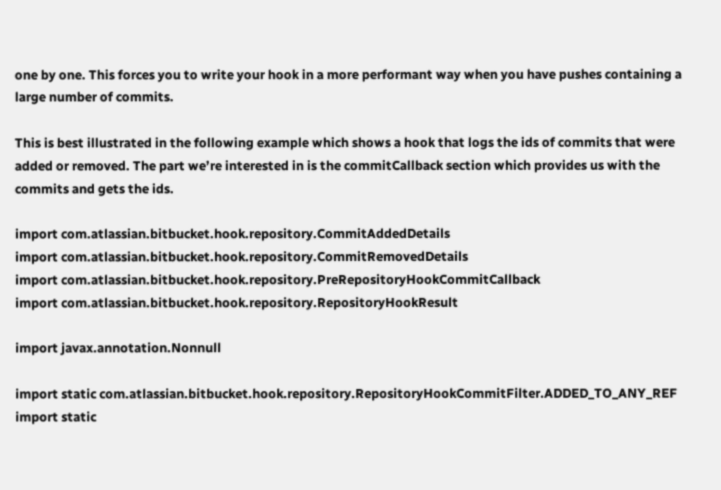one by one. This forces you to write your hook in a more performant way when you have pushes containing a large number of commits.

This is best illustrated in the following example which shows a hook that logs the ids of commits that were added or removed. The part we’re interested in is the commitCallback section which provides us with the commits and gets the ids.

import com.atlassian.bitbucket.hook.repository.CommitAddedDetails
import com.atlassian.bitbucket.hook.repository.CommitRemovedDetails
import com.atlassian.bitbucket.hook.repository.PreRepositoryHookCommitCallback
import com.atlassian.bitbucket.hook.repository.RepositoryHookResult

import javax.annotation.Nonnull

import static com.atlassian.bitbucket.hook.repository.RepositoryHookCommitFilter.ADDED_TO_ANY_REF
import static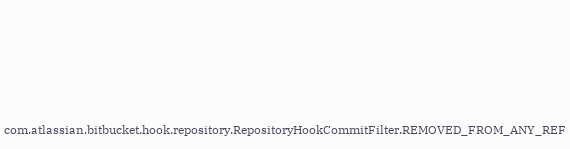com.atlassian.bitbucket.hook.repository.RepositoryHookCommitFilter.REMOVED_FROM_ANY_REF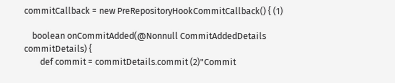commitCallback = new PreRepositoryHookCommitCallback() { (1)

    boolean onCommitAdded(@Nonnull CommitAddedDetails commitDetails) {
        def commit = commitDetails.commit (2)"Commit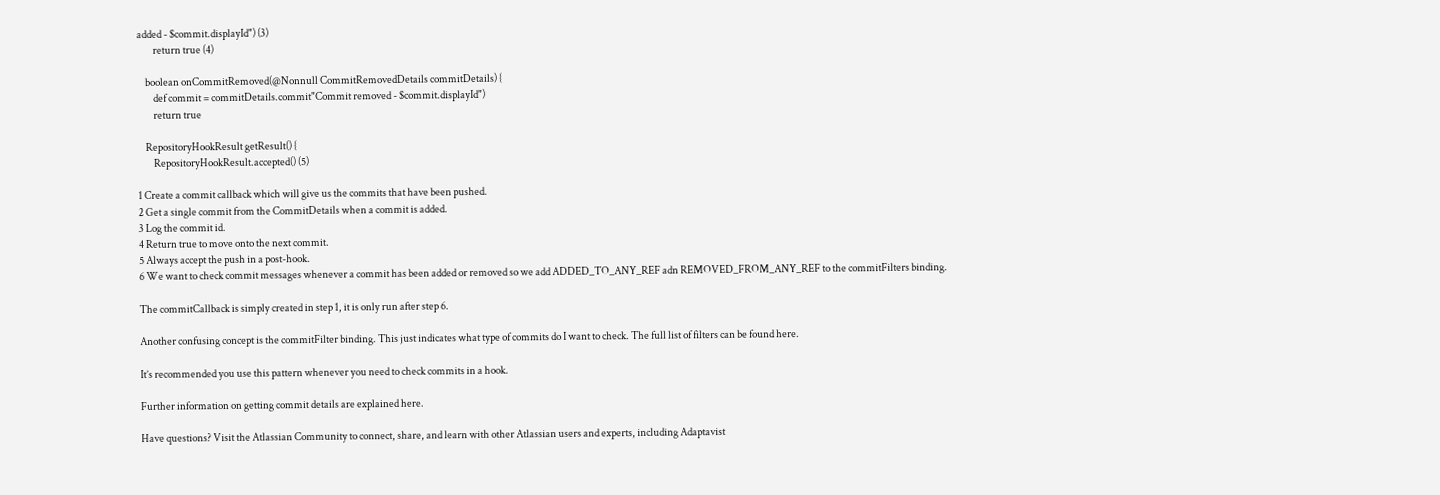added - $commit.displayId") (3)
        return true (4)

    boolean onCommitRemoved(@Nonnull CommitRemovedDetails commitDetails) {
        def commit = commitDetails.commit"Commit removed - $commit.displayId")
        return true

    RepositoryHookResult getResult() {
        RepositoryHookResult.accepted() (5)

1 Create a commit callback which will give us the commits that have been pushed.
2 Get a single commit from the CommitDetails when a commit is added.
3 Log the commit id.
4 Return true to move onto the next commit.
5 Always accept the push in a post-hook.
6 We want to check commit messages whenever a commit has been added or removed so we add ADDED_TO_ANY_REF adn REMOVED_FROM_ANY_REF to the commitFilters binding.

The commitCallback is simply created in step 1, it is only run after step 6.

Another confusing concept is the commitFilter binding. This just indicates what type of commits do I want to check. The full list of filters can be found here.

It’s recommended you use this pattern whenever you need to check commits in a hook.

Further information on getting commit details are explained here.

Have questions? Visit the Atlassian Community to connect, share, and learn with other Atlassian users and experts, including Adaptavist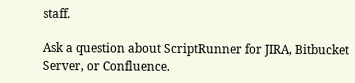staff.

Ask a question about ScriptRunner for JIRA, Bitbucket Server, or Confluence.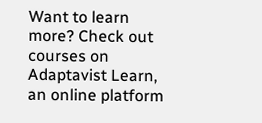Want to learn more? Check out courses on Adaptavist Learn, an online platform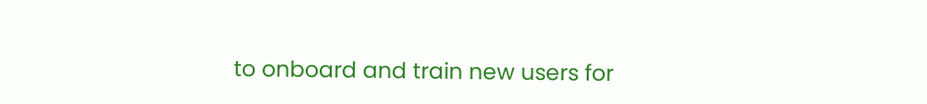to onboard and train new users for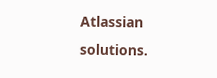Atlassian solutions.